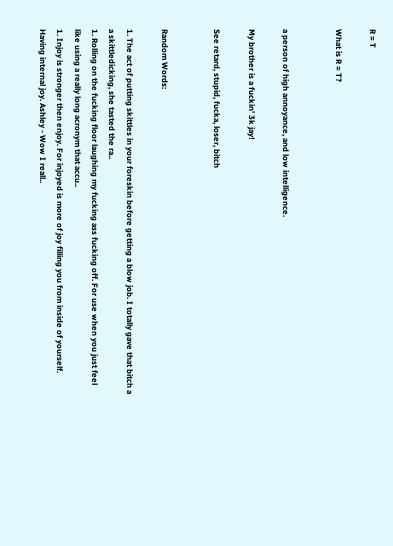R = T

What is R = T?


a person of high annoyance, and low intelligence.

My brother is a fuckin' 3k jay!

See retard, stupid, fucka, loser, bitch


Random Words:

1. The act of putting skittles in your foreskin before getting a blow job. I totally gave that bitch a a skittledicking, she tasted the ra..
1. Rolling on the fucking floor laughing my fucking ass fucking off. For use when you just feel like using a really long acronym that accu..
1. Injoy is stronger then enjoy. For injoyed is more of joy filling you from inside of yourself. Having internal joy. Ashley - Wow I reall..